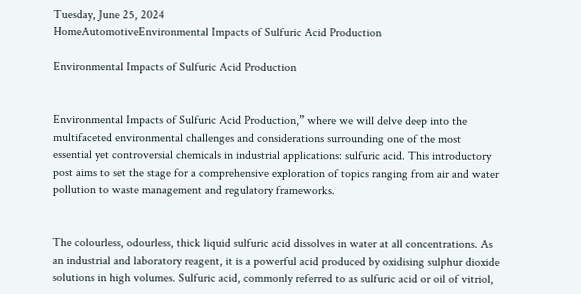Tuesday, June 25, 2024
HomeAutomotiveEnvironmental Impacts of Sulfuric Acid Production

Environmental Impacts of Sulfuric Acid Production


Environmental Impacts of Sulfuric Acid Production,” where we will delve deep into the multifaceted environmental challenges and considerations surrounding one of the most essential yet controversial chemicals in industrial applications: sulfuric acid. This introductory post aims to set the stage for a comprehensive exploration of topics ranging from air and water pollution to waste management and regulatory frameworks.


The colourless, odourless, thick liquid sulfuric acid dissolves in water at all concentrations. As an industrial and laboratory reagent, it is a powerful acid produced by oxidising sulphur dioxide solutions in high volumes. Sulfuric acid, commonly referred to as sulfuric acid or oil of vitriol,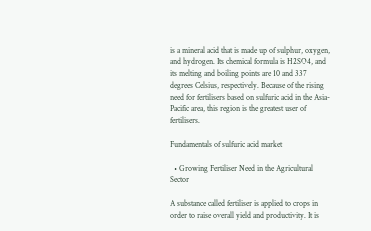is a mineral acid that is made up of sulphur, oxygen, and hydrogen. Its chemical formula is H2SO4, and its melting and boiling points are 10 and 337 degrees Celsius, respectively. Because of the rising need for fertilisers based on sulfuric acid in the Asia-Pacific area, this region is the greatest user of fertilisers.

Fundamentals of sulfuric acid market

  • Growing Fertiliser Need in the Agricultural Sector

A substance called fertiliser is applied to crops in order to raise overall yield and productivity. It is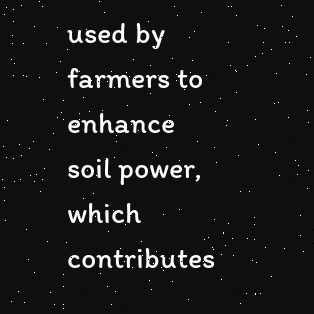used by farmers to enhance soil power, which contributes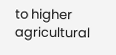to higher agricultural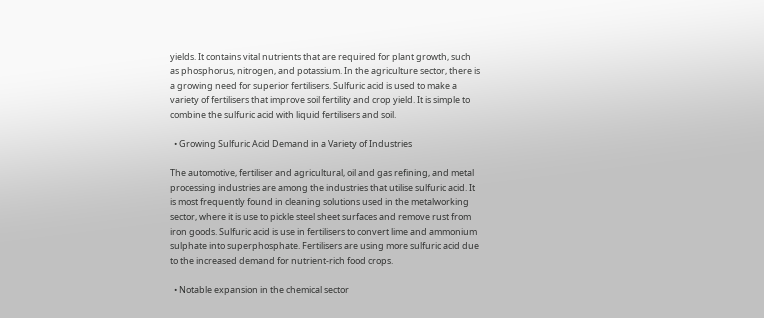yields. It contains vital nutrients that are required for plant growth, such as phosphorus, nitrogen, and potassium. In the agriculture sector, there is a growing need for superior fertilisers. Sulfuric acid is used to make a variety of fertilisers that improve soil fertility and crop yield. It is simple to combine the sulfuric acid with liquid fertilisers and soil.

  • Growing Sulfuric Acid Demand in a Variety of Industries

The automotive, fertiliser and agricultural, oil and gas refining, and metal processing industries are among the industries that utilise sulfuric acid. It is most frequently found in cleaning solutions used in the metalworking sector, where it is use to pickle steel sheet surfaces and remove rust from iron goods. Sulfuric acid is use in fertilisers to convert lime and ammonium sulphate into superphosphate. Fertilisers are using more sulfuric acid due to the increased demand for nutrient-rich food crops.

  • Notable expansion in the chemical sector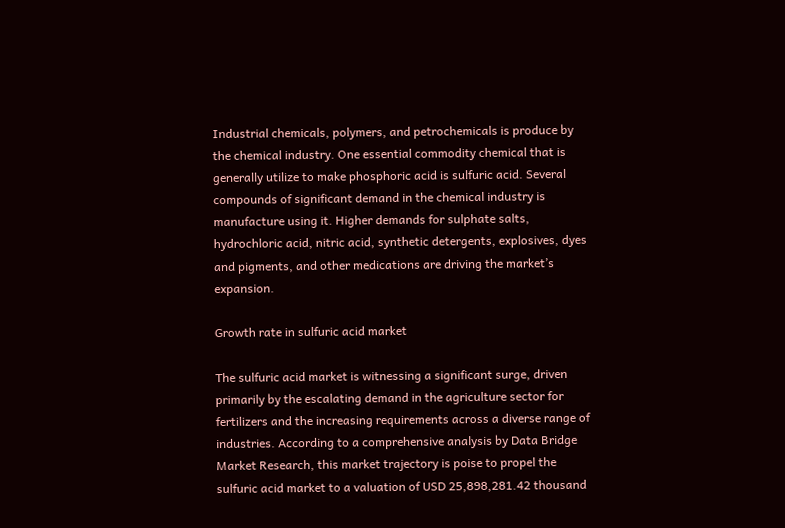Industrial chemicals, polymers, and petrochemicals is produce by the chemical industry. One essential commodity chemical that is generally utilize to make phosphoric acid is sulfuric acid. Several compounds of significant demand in the chemical industry is manufacture using it. Higher demands for sulphate salts, hydrochloric acid, nitric acid, synthetic detergents, explosives, dyes and pigments, and other medications are driving the market’s expansion.

Growth rate in sulfuric acid market

The sulfuric acid market is witnessing a significant surge, driven primarily by the escalating demand in the agriculture sector for fertilizers and the increasing requirements across a diverse range of industries. According to a comprehensive analysis by Data Bridge Market Research, this market trajectory is poise to propel the sulfuric acid market to a valuation of USD 25,898,281.42 thousand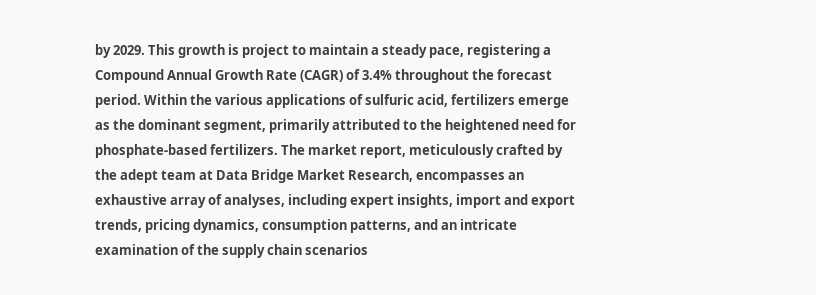by 2029. This growth is project to maintain a steady pace, registering a Compound Annual Growth Rate (CAGR) of 3.4% throughout the forecast period. Within the various applications of sulfuric acid, fertilizers emerge as the dominant segment, primarily attributed to the heightened need for phosphate-based fertilizers. The market report, meticulously crafted by the adept team at Data Bridge Market Research, encompasses an exhaustive array of analyses, including expert insights, import and export trends, pricing dynamics, consumption patterns, and an intricate examination of the supply chain scenarios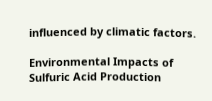influenced by climatic factors.

Environmental Impacts of Sulfuric Acid Production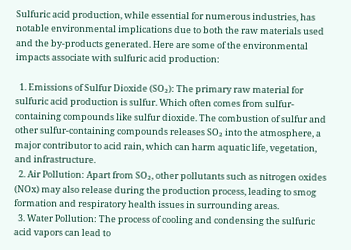Sulfuric acid production, while essential for numerous industries, has notable environmental implications due to both the raw materials used and the by-products generated. Here are some of the environmental impacts associate with sulfuric acid production:

  1. Emissions of Sulfur Dioxide (SO₂): The primary raw material for sulfuric acid production is sulfur. Which often comes from sulfur-containing compounds like sulfur dioxide. The combustion of sulfur and other sulfur-containing compounds releases SO₂ into the atmosphere, a major contributor to acid rain, which can harm aquatic life, vegetation, and infrastructure.
  2. Air Pollution: Apart from SO₂, other pollutants such as nitrogen oxides (NOx) may also release during the production process, leading to smog formation and respiratory health issues in surrounding areas.
  3. Water Pollution: The process of cooling and condensing the sulfuric acid vapors can lead to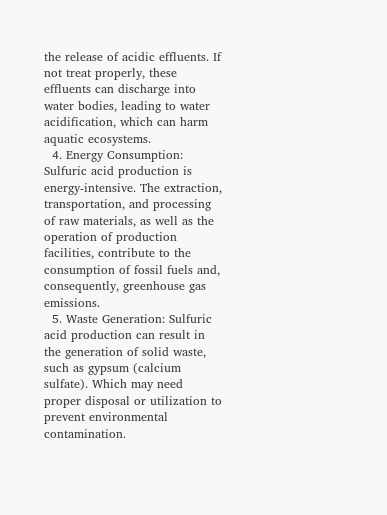the release of acidic effluents. If not treat properly, these effluents can discharge into water bodies, leading to water acidification, which can harm aquatic ecosystems.
  4. Energy Consumption: Sulfuric acid production is energy-intensive. The extraction, transportation, and processing of raw materials, as well as the operation of production facilities, contribute to the consumption of fossil fuels and, consequently, greenhouse gas emissions.
  5. Waste Generation: Sulfuric acid production can result in the generation of solid waste, such as gypsum (calcium sulfate). Which may need proper disposal or utilization to prevent environmental contamination.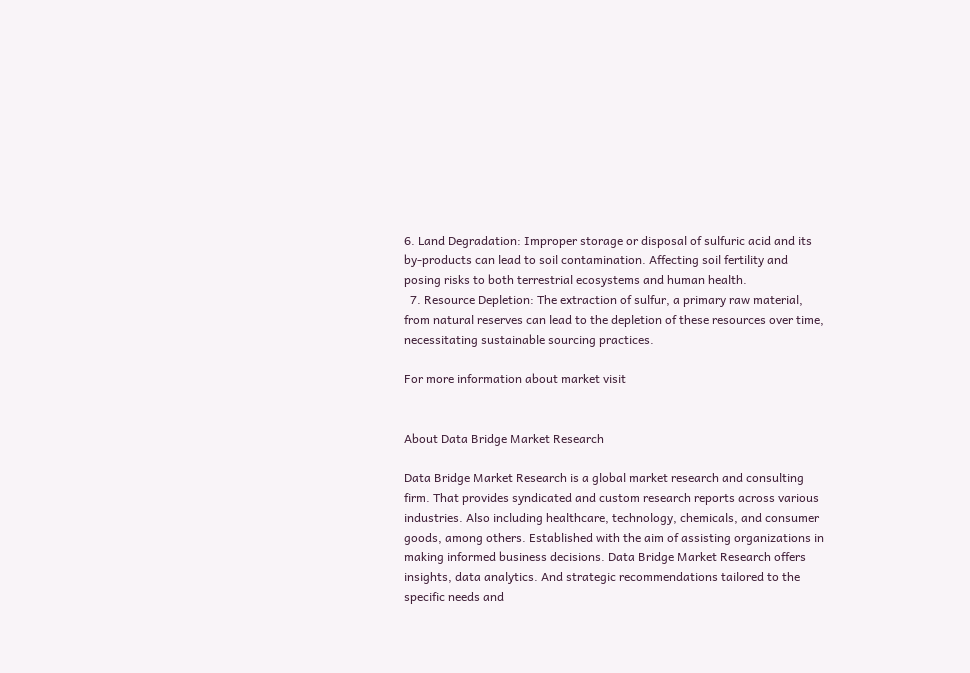6. Land Degradation: Improper storage or disposal of sulfuric acid and its by-products can lead to soil contamination. Affecting soil fertility and posing risks to both terrestrial ecosystems and human health.
  7. Resource Depletion: The extraction of sulfur, a primary raw material, from natural reserves can lead to the depletion of these resources over time, necessitating sustainable sourcing practices.

For more information about market visit


About Data Bridge Market Research

Data Bridge Market Research is a global market research and consulting firm. That provides syndicated and custom research reports across various industries. Also including healthcare, technology, chemicals, and consumer goods, among others. Established with the aim of assisting organizations in making informed business decisions. Data Bridge Market Research offers insights, data analytics. And strategic recommendations tailored to the specific needs and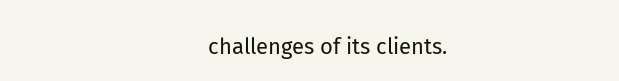challenges of its clients.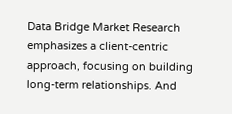Data Bridge Market Research emphasizes a client-centric approach, focusing on building long-term relationships. And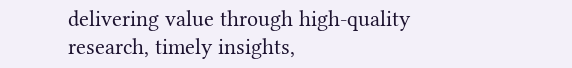delivering value through high-quality research, timely insights,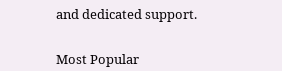and dedicated support.


Most Popular